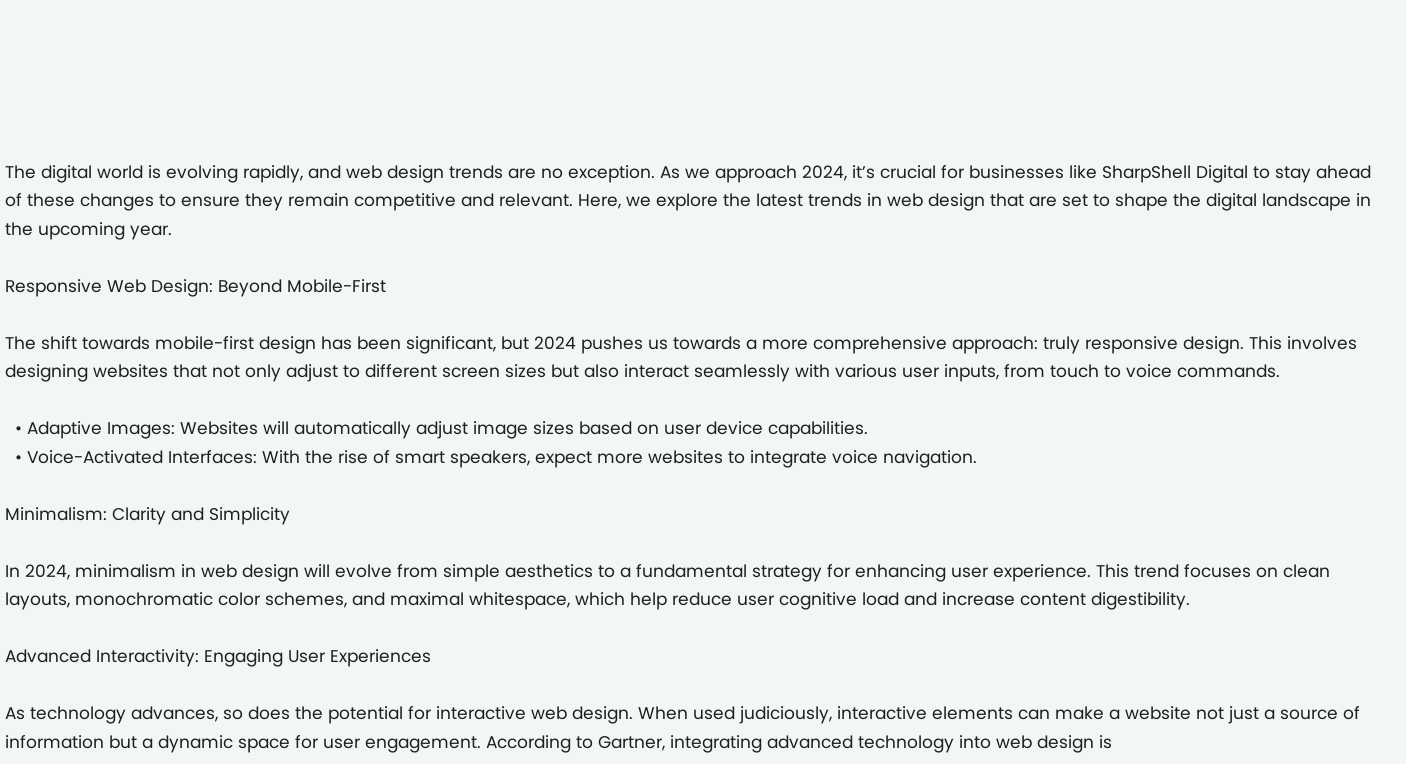The digital world is evolving rapidly, and web design trends are no exception. As we approach 2024, it’s crucial for businesses like SharpShell Digital to stay ahead of these changes to ensure they remain competitive and relevant. Here, we explore the latest trends in web design that are set to shape the digital landscape in the upcoming year.

Responsive Web Design: Beyond Mobile-First

The shift towards mobile-first design has been significant, but 2024 pushes us towards a more comprehensive approach: truly responsive design. This involves designing websites that not only adjust to different screen sizes but also interact seamlessly with various user inputs, from touch to voice commands.

  • Adaptive Images: Websites will automatically adjust image sizes based on user device capabilities.
  • Voice-Activated Interfaces: With the rise of smart speakers, expect more websites to integrate voice navigation.

Minimalism: Clarity and Simplicity

In 2024, minimalism in web design will evolve from simple aesthetics to a fundamental strategy for enhancing user experience. This trend focuses on clean layouts, monochromatic color schemes, and maximal whitespace, which help reduce user cognitive load and increase content digestibility.

Advanced Interactivity: Engaging User Experiences

As technology advances, so does the potential for interactive web design. When used judiciously, interactive elements can make a website not just a source of information but a dynamic space for user engagement. According to Gartner, integrating advanced technology into web design is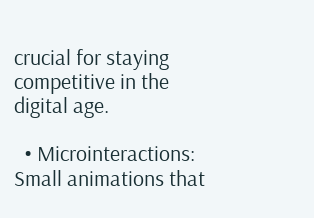crucial for staying competitive in the digital age.

  • Microinteractions: Small animations that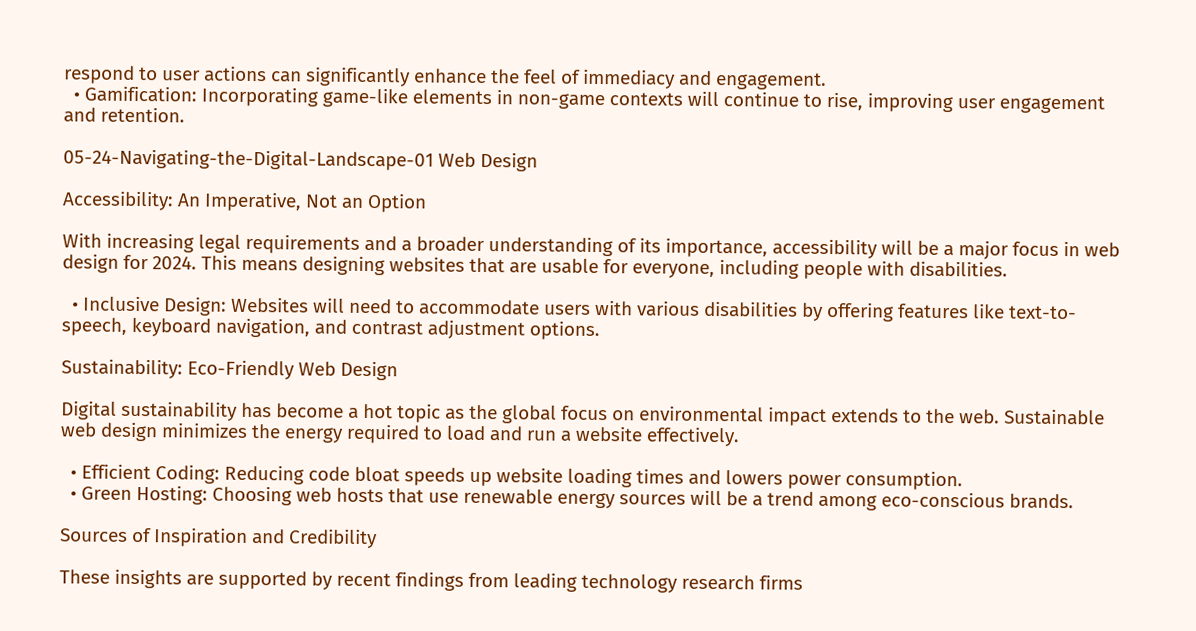respond to user actions can significantly enhance the feel of immediacy and engagement.
  • Gamification: Incorporating game-like elements in non-game contexts will continue to rise, improving user engagement and retention.

05-24-Navigating-the-Digital-Landscape-01 Web Design

Accessibility: An Imperative, Not an Option

With increasing legal requirements and a broader understanding of its importance, accessibility will be a major focus in web design for 2024. This means designing websites that are usable for everyone, including people with disabilities.

  • Inclusive Design: Websites will need to accommodate users with various disabilities by offering features like text-to-speech, keyboard navigation, and contrast adjustment options.

Sustainability: Eco-Friendly Web Design

Digital sustainability has become a hot topic as the global focus on environmental impact extends to the web. Sustainable web design minimizes the energy required to load and run a website effectively.

  • Efficient Coding: Reducing code bloat speeds up website loading times and lowers power consumption.
  • Green Hosting: Choosing web hosts that use renewable energy sources will be a trend among eco-conscious brands.

Sources of Inspiration and Credibility

These insights are supported by recent findings from leading technology research firms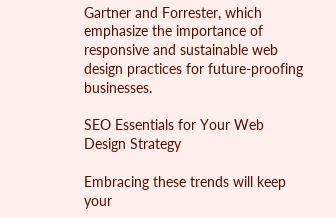Gartner and Forrester, which emphasize the importance of responsive and sustainable web design practices for future-proofing businesses.

SEO Essentials for Your Web Design Strategy

Embracing these trends will keep your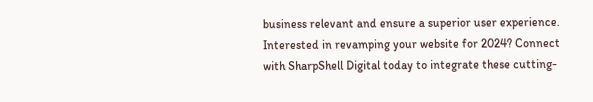business relevant and ensure a superior user experience. Interested in revamping your website for 2024? Connect with SharpShell Digital today to integrate these cutting-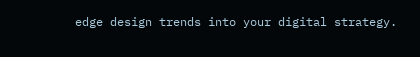edge design trends into your digital strategy.